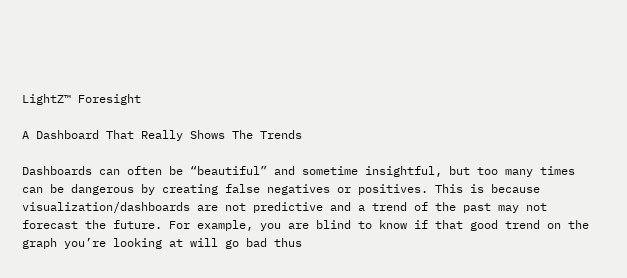LightZ™ Foresight

A Dashboard That Really Shows The Trends

Dashboards can often be “beautiful” and sometime insightful, but too many times can be dangerous by creating false negatives or positives. This is because visualization/dashboards are not predictive and a trend of the past may not forecast the future. For example, you are blind to know if that good trend on the graph you’re looking at will go bad thus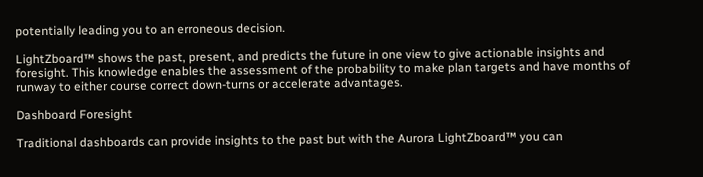potentially leading you to an erroneous decision.

LightZboard™ shows the past, present, and predicts the future in one view to give actionable insights and foresight. This knowledge enables the assessment of the probability to make plan targets and have months of runway to either course correct down-turns or accelerate advantages.

Dashboard Foresight

Traditional dashboards can provide insights to the past but with the Aurora LightZboard™ you can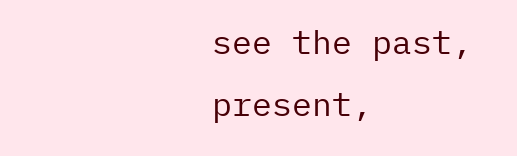see the past, present,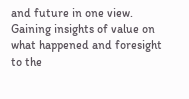and future in one view. Gaining insights of value on what happened and foresight to the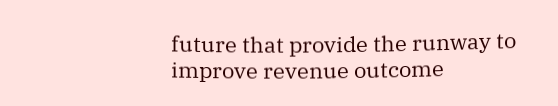future that provide the runway to improve revenue outcome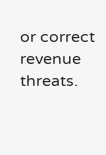or correct revenue threats.